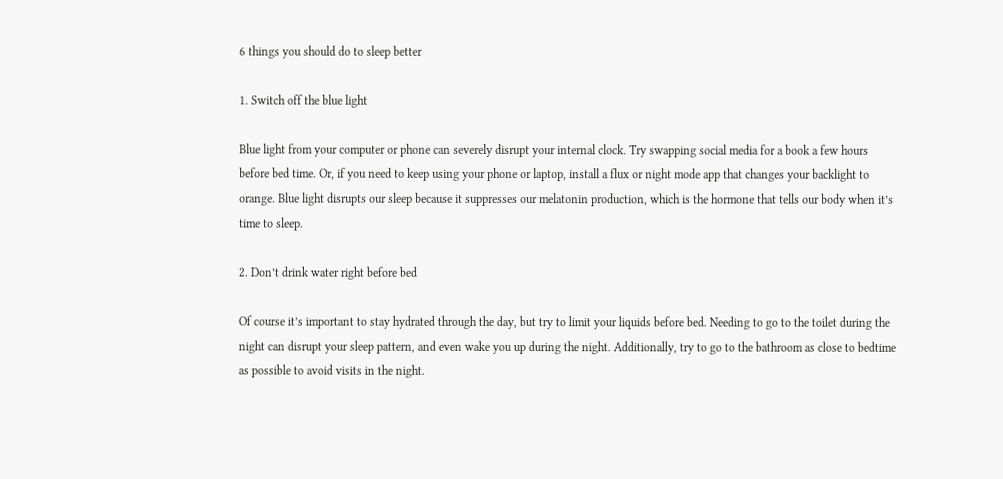6 things you should do to sleep better

1. Switch off the blue light

Blue light from your computer or phone can severely disrupt your internal clock. Try swapping social media for a book a few hours before bed time. Or, if you need to keep using your phone or laptop, install a flux or night mode app that changes your backlight to orange. Blue light disrupts our sleep because it suppresses our melatonin production, which is the hormone that tells our body when it’s time to sleep.

2. Don’t drink water right before bed

Of course it’s important to stay hydrated through the day, but try to limit your liquids before bed. Needing to go to the toilet during the night can disrupt your sleep pattern, and even wake you up during the night. Additionally, try to go to the bathroom as close to bedtime as possible to avoid visits in the night.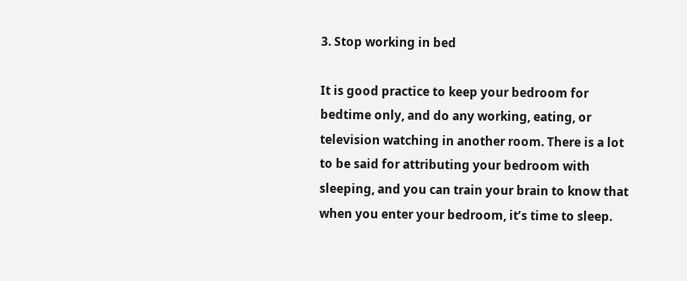3. Stop working in bed

It is good practice to keep your bedroom for bedtime only, and do any working, eating, or television watching in another room. There is a lot to be said for attributing your bedroom with sleeping, and you can train your brain to know that when you enter your bedroom, it’s time to sleep.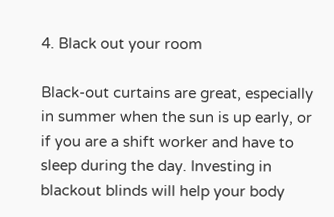4. Black out your room

Black-out curtains are great, especially in summer when the sun is up early, or if you are a shift worker and have to sleep during the day. Investing in blackout blinds will help your body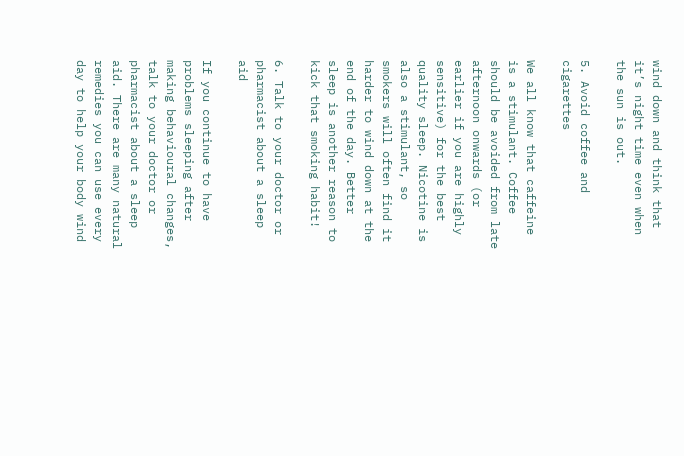wind down and think that it’s night time even when the sun is out.

5. Avoid coffee and cigarettes

We all know that caffeine is a stimulant. Coffee should be avoided from late afternoon onwards (or earlier if you are highly sensitive) for the best quality sleep. Nicotine is also a stimulant, so smokers will often find it harder to wind down at the end of the day. Better sleep is another reason to kick that smoking habit!

6. Talk to your doctor or pharmacist about a sleep aid

If you continue to have problems sleeping after making behavioural changes, talk to your doctor or pharmacist about a sleep aid. There are many natural remedies you can use every day to help your body wind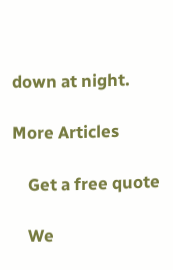down at night.

More Articles

    Get a free quote

    We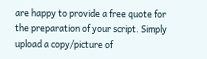are happy to provide a free quote for the preparation of your script. Simply upload a copy/picture of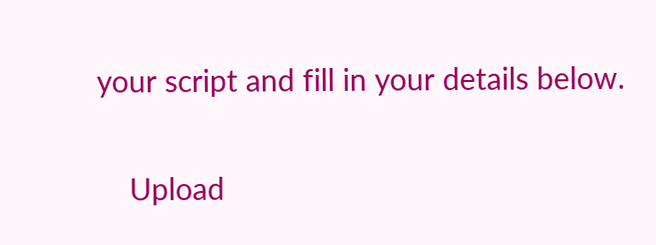your script and fill in your details below.

    Upload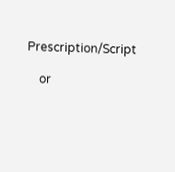Prescription/Script

    or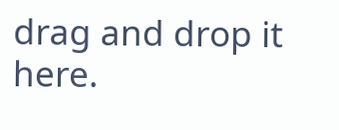drag and drop it here.